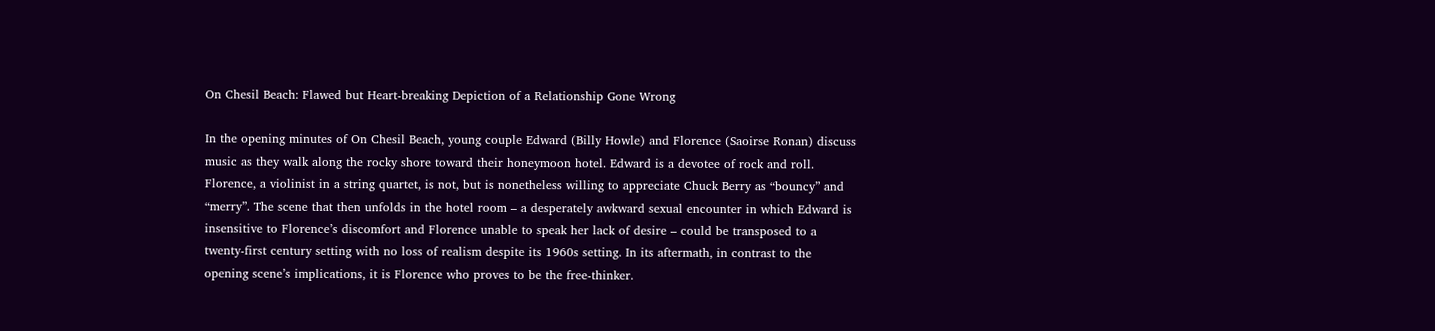On Chesil Beach: Flawed but Heart-breaking Depiction of a Relationship Gone Wrong

In the opening minutes of On Chesil Beach, young couple Edward (Billy Howle) and Florence (Saoirse Ronan) discuss music as they walk along the rocky shore toward their honeymoon hotel. Edward is a devotee of rock and roll. Florence, a violinist in a string quartet, is not, but is nonetheless willing to appreciate Chuck Berry as “bouncy” and “merry”. The scene that then unfolds in the hotel room – a desperately awkward sexual encounter in which Edward is insensitive to Florence’s discomfort and Florence unable to speak her lack of desire – could be transposed to a twenty-first century setting with no loss of realism despite its 1960s setting. In its aftermath, in contrast to the opening scene’s implications, it is Florence who proves to be the free-thinker.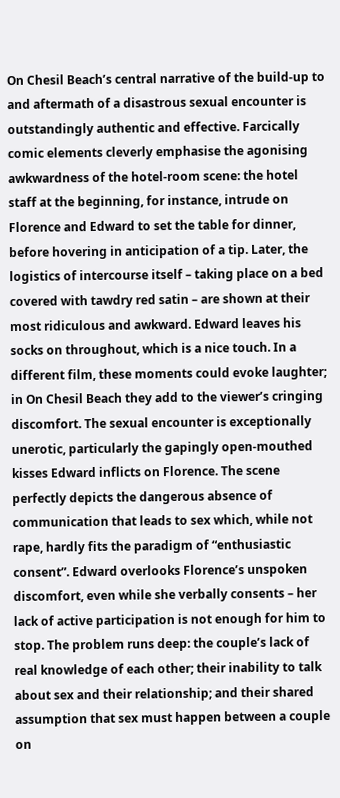On Chesil Beach’s central narrative of the build-up to and aftermath of a disastrous sexual encounter is outstandingly authentic and effective. Farcically comic elements cleverly emphasise the agonising awkwardness of the hotel-room scene: the hotel staff at the beginning, for instance, intrude on Florence and Edward to set the table for dinner, before hovering in anticipation of a tip. Later, the logistics of intercourse itself – taking place on a bed covered with tawdry red satin – are shown at their most ridiculous and awkward. Edward leaves his socks on throughout, which is a nice touch. In a different film, these moments could evoke laughter; in On Chesil Beach they add to the viewer’s cringing discomfort. The sexual encounter is exceptionally unerotic, particularly the gapingly open-mouthed kisses Edward inflicts on Florence. The scene perfectly depicts the dangerous absence of communication that leads to sex which, while not rape, hardly fits the paradigm of “enthusiastic consent”. Edward overlooks Florence’s unspoken discomfort, even while she verbally consents – her lack of active participation is not enough for him to stop. The problem runs deep: the couple’s lack of real knowledge of each other; their inability to talk about sex and their relationship; and their shared assumption that sex must happen between a couple on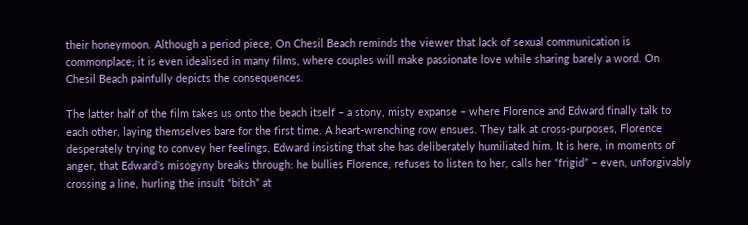their honeymoon. Although a period piece, On Chesil Beach reminds the viewer that lack of sexual communication is commonplace; it is even idealised in many films, where couples will make passionate love while sharing barely a word. On Chesil Beach painfully depicts the consequences.

The latter half of the film takes us onto the beach itself – a stony, misty expanse – where Florence and Edward finally talk to each other, laying themselves bare for the first time. A heart-wrenching row ensues. They talk at cross-purposes, Florence desperately trying to convey her feelings, Edward insisting that she has deliberately humiliated him. It is here, in moments of anger, that Edward’s misogyny breaks through: he bullies Florence, refuses to listen to her, calls her “frigid” – even, unforgivably crossing a line, hurling the insult “bitch” at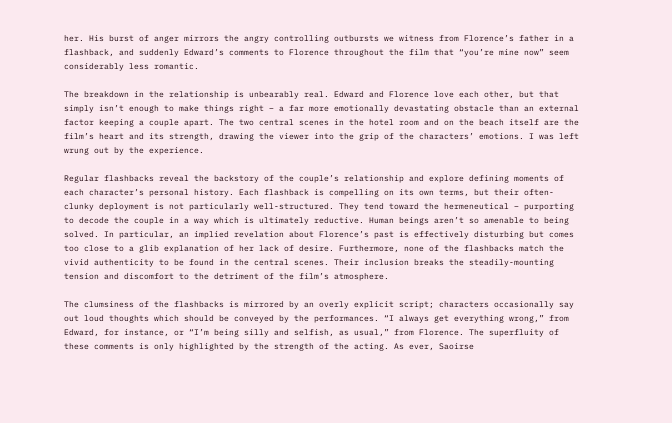her. His burst of anger mirrors the angry controlling outbursts we witness from Florence’s father in a flashback, and suddenly Edward’s comments to Florence throughout the film that “you’re mine now” seem considerably less romantic.

The breakdown in the relationship is unbearably real. Edward and Florence love each other, but that simply isn’t enough to make things right – a far more emotionally devastating obstacle than an external factor keeping a couple apart. The two central scenes in the hotel room and on the beach itself are the film’s heart and its strength, drawing the viewer into the grip of the characters’ emotions. I was left wrung out by the experience.

Regular flashbacks reveal the backstory of the couple’s relationship and explore defining moments of each character’s personal history. Each flashback is compelling on its own terms, but their often-clunky deployment is not particularly well-structured. They tend toward the hermeneutical – purporting to decode the couple in a way which is ultimately reductive. Human beings aren’t so amenable to being solved. In particular, an implied revelation about Florence’s past is effectively disturbing but comes too close to a glib explanation of her lack of desire. Furthermore, none of the flashbacks match the vivid authenticity to be found in the central scenes. Their inclusion breaks the steadily-mounting tension and discomfort to the detriment of the film’s atmosphere.

The clumsiness of the flashbacks is mirrored by an overly explicit script; characters occasionally say out loud thoughts which should be conveyed by the performances. “I always get everything wrong,” from Edward, for instance, or “I’m being silly and selfish, as usual,” from Florence. The superfluity of these comments is only highlighted by the strength of the acting. As ever, Saoirse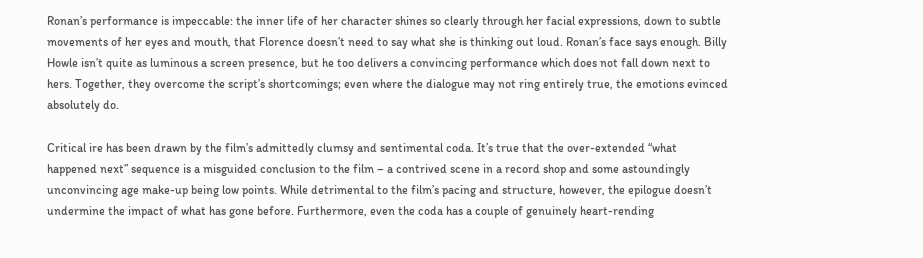Ronan’s performance is impeccable: the inner life of her character shines so clearly through her facial expressions, down to subtle movements of her eyes and mouth, that Florence doesn’t need to say what she is thinking out loud. Ronan’s face says enough. Billy Howle isn’t quite as luminous a screen presence, but he too delivers a convincing performance which does not fall down next to hers. Together, they overcome the script’s shortcomings; even where the dialogue may not ring entirely true, the emotions evinced absolutely do.

Critical ire has been drawn by the film’s admittedly clumsy and sentimental coda. It’s true that the over-extended “what happened next” sequence is a misguided conclusion to the film – a contrived scene in a record shop and some astoundingly unconvincing age make-up being low points. While detrimental to the film’s pacing and structure, however, the epilogue doesn’t undermine the impact of what has gone before. Furthermore, even the coda has a couple of genuinely heart-rending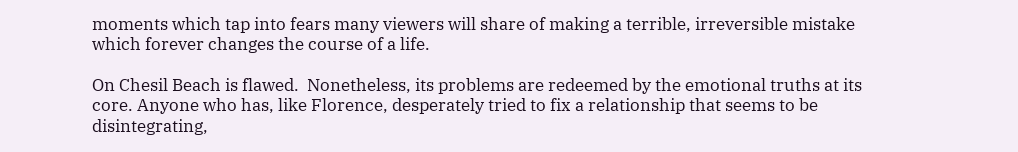moments which tap into fears many viewers will share of making a terrible, irreversible mistake which forever changes the course of a life.

On Chesil Beach is flawed.  Nonetheless, its problems are redeemed by the emotional truths at its core. Anyone who has, like Florence, desperately tried to fix a relationship that seems to be disintegrating,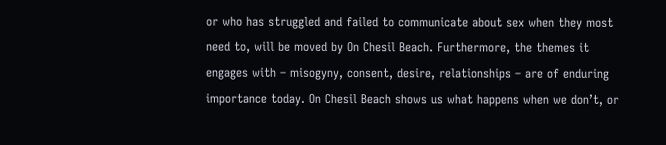or who has struggled and failed to communicate about sex when they most need to, will be moved by On Chesil Beach. Furthermore, the themes it engages with – misogyny, consent, desire, relationships – are of enduring importance today. On Chesil Beach shows us what happens when we don’t, or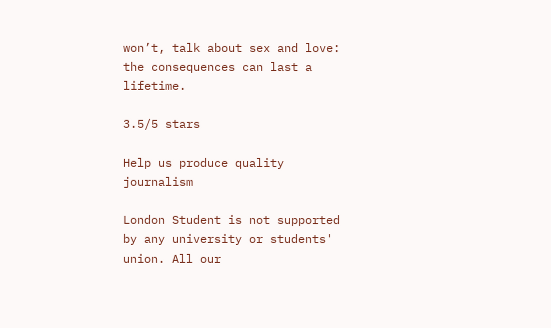won’t, talk about sex and love: the consequences can last a lifetime.

3.5/5 stars

Help us produce quality journalism

London Student is not supported by any university or students' union. All our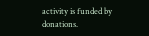activity is funded by donations.